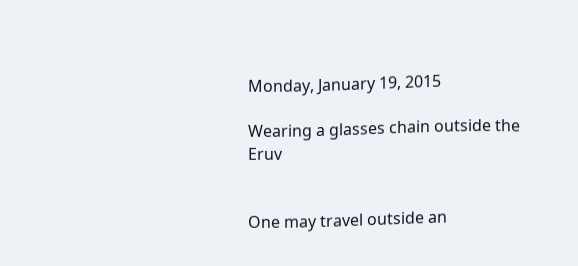Monday, January 19, 2015

Wearing a glasses chain outside the Eruv


One may travel outside an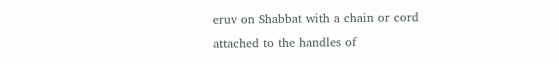eruv on Shabbat with a chain or cord attached to the handles of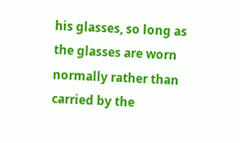his glasses, so long as the glasses are worn normally rather than carried by the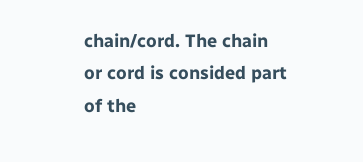chain/cord. The chain or cord is consided part of the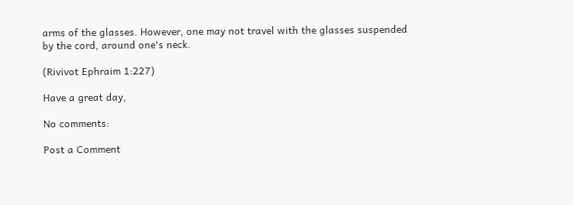arms of the glasses. However, one may not travel with the glasses suspended by the cord, around one's neck.

(Rivivot Ephraim 1:227)

Have a great day,

No comments:

Post a Comment